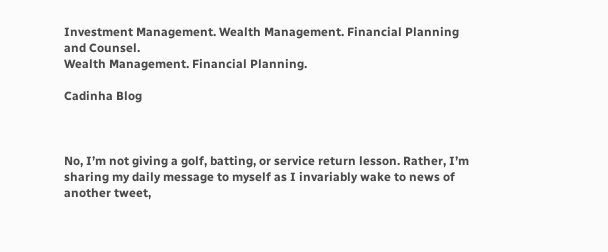Investment Management. Wealth Management. Financial Planning and Counsel.
Wealth Management. Financial Planning.

Cadinha Blog



No, I’m not giving a golf, batting, or service return lesson. Rather, I’m sharing my daily message to myself as I invariably wake to news of another tweet,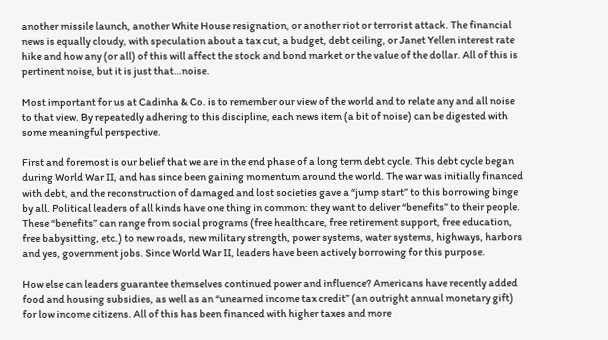another missile launch, another White House resignation, or another riot or terrorist attack. The financial news is equally cloudy, with speculation about a tax cut, a budget, debt ceiling, or Janet Yellen interest rate hike and how any (or all) of this will affect the stock and bond market or the value of the dollar. All of this is pertinent noise, but it is just that…noise.

Most important for us at Cadinha & Co. is to remember our view of the world and to relate any and all noise to that view. By repeatedly adhering to this discipline, each news item (a bit of noise) can be digested with some meaningful perspective.

First and foremost is our belief that we are in the end phase of a long term debt cycle. This debt cycle began during World War II, and has since been gaining momentum around the world. The war was initially financed with debt, and the reconstruction of damaged and lost societies gave a “jump start” to this borrowing binge by all. Political leaders of all kinds have one thing in common: they want to deliver “benefits” to their people. These “benefits” can range from social programs (free healthcare, free retirement support, free education, free babysitting, etc.) to new roads, new military strength, power systems, water systems, highways, harbors and yes, government jobs. Since World War II, leaders have been actively borrowing for this purpose.

How else can leaders guarantee themselves continued power and influence? Americans have recently added food and housing subsidies, as well as an “unearned income tax credit” (an outright annual monetary gift) for low income citizens. All of this has been financed with higher taxes and more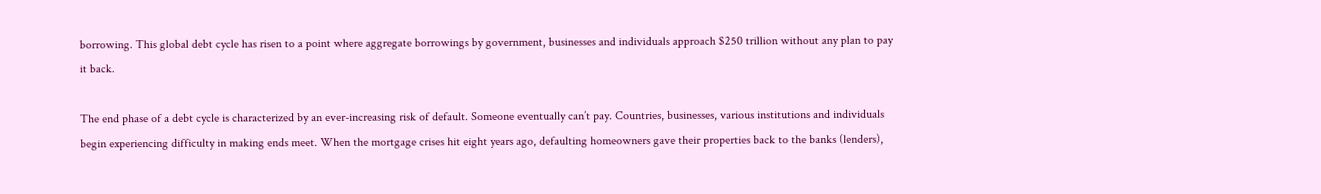borrowing. This global debt cycle has risen to a point where aggregate borrowings by government, businesses and individuals approach $250 trillion without any plan to pay it back.

The end phase of a debt cycle is characterized by an ever-increasing risk of default. Someone eventually can’t pay. Countries, businesses, various institutions and individuals begin experiencing difficulty in making ends meet. When the mortgage crises hit eight years ago, defaulting homeowners gave their properties back to the banks (lenders),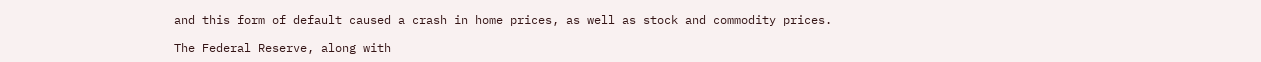and this form of default caused a crash in home prices, as well as stock and commodity prices.

The Federal Reserve, along with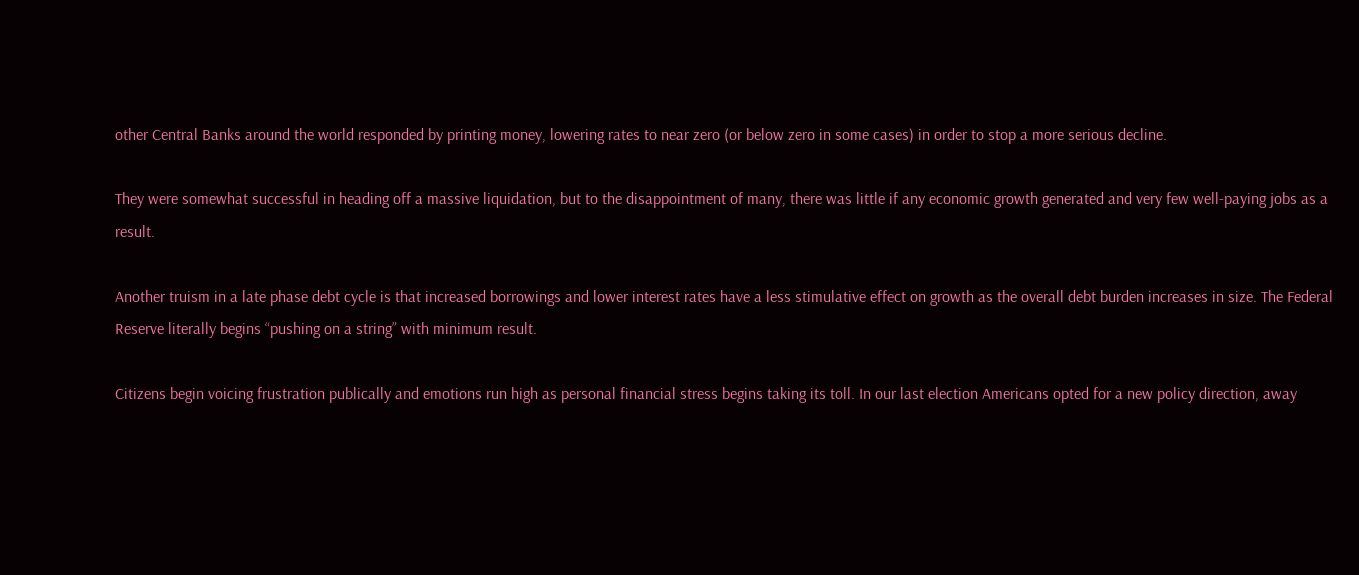other Central Banks around the world responded by printing money, lowering rates to near zero (or below zero in some cases) in order to stop a more serious decline.

They were somewhat successful in heading off a massive liquidation, but to the disappointment of many, there was little if any economic growth generated and very few well-paying jobs as a result.

Another truism in a late phase debt cycle is that increased borrowings and lower interest rates have a less stimulative effect on growth as the overall debt burden increases in size. The Federal Reserve literally begins “pushing on a string” with minimum result.

Citizens begin voicing frustration publically and emotions run high as personal financial stress begins taking its toll. In our last election Americans opted for a new policy direction, away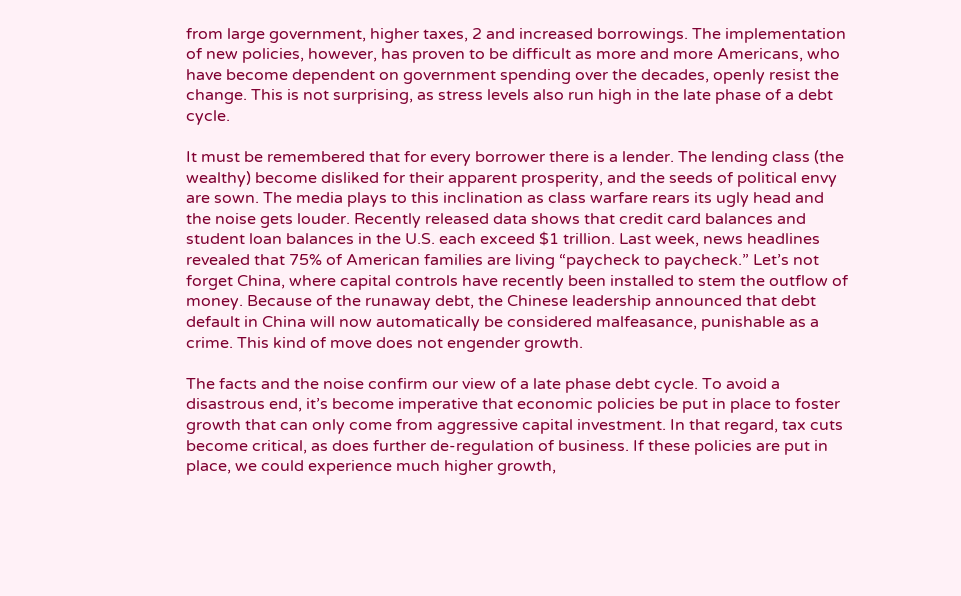from large government, higher taxes, 2 and increased borrowings. The implementation of new policies, however, has proven to be difficult as more and more Americans, who have become dependent on government spending over the decades, openly resist the change. This is not surprising, as stress levels also run high in the late phase of a debt cycle.

It must be remembered that for every borrower there is a lender. The lending class (the wealthy) become disliked for their apparent prosperity, and the seeds of political envy are sown. The media plays to this inclination as class warfare rears its ugly head and the noise gets louder. Recently released data shows that credit card balances and student loan balances in the U.S. each exceed $1 trillion. Last week, news headlines revealed that 75% of American families are living “paycheck to paycheck.” Let’s not forget China, where capital controls have recently been installed to stem the outflow of money. Because of the runaway debt, the Chinese leadership announced that debt default in China will now automatically be considered malfeasance, punishable as a crime. This kind of move does not engender growth.

The facts and the noise confirm our view of a late phase debt cycle. To avoid a disastrous end, it’s become imperative that economic policies be put in place to foster growth that can only come from aggressive capital investment. In that regard, tax cuts become critical, as does further de-regulation of business. If these policies are put in place, we could experience much higher growth,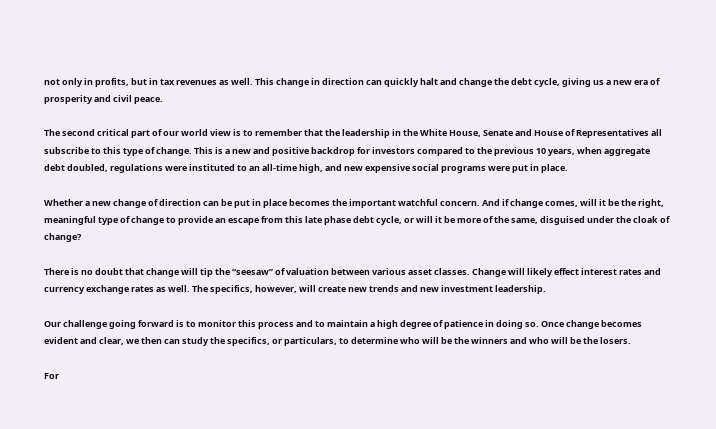not only in profits, but in tax revenues as well. This change in direction can quickly halt and change the debt cycle, giving us a new era of prosperity and civil peace.

The second critical part of our world view is to remember that the leadership in the White House, Senate and House of Representatives all subscribe to this type of change. This is a new and positive backdrop for investors compared to the previous 10 years, when aggregate debt doubled, regulations were instituted to an all-time high, and new expensive social programs were put in place.

Whether a new change of direction can be put in place becomes the important watchful concern. And if change comes, will it be the right, meaningful type of change to provide an escape from this late phase debt cycle, or will it be more of the same, disguised under the cloak of change?

There is no doubt that change will tip the “seesaw” of valuation between various asset classes. Change will likely effect interest rates and currency exchange rates as well. The specifics, however, will create new trends and new investment leadership.

Our challenge going forward is to monitor this process and to maintain a high degree of patience in doing so. Once change becomes evident and clear, we then can study the specifics, or particulars, to determine who will be the winners and who will be the losers.

For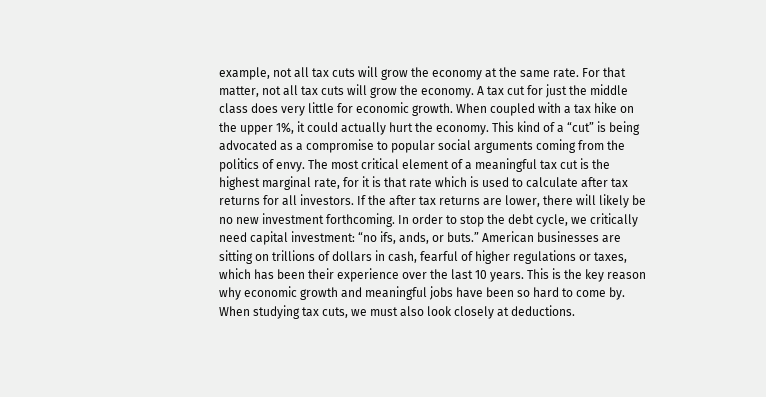example, not all tax cuts will grow the economy at the same rate. For that matter, not all tax cuts will grow the economy. A tax cut for just the middle class does very little for economic growth. When coupled with a tax hike on the upper 1%, it could actually hurt the economy. This kind of a “cut” is being advocated as a compromise to popular social arguments coming from the politics of envy. The most critical element of a meaningful tax cut is the highest marginal rate, for it is that rate which is used to calculate after tax returns for all investors. If the after tax returns are lower, there will likely be no new investment forthcoming. In order to stop the debt cycle, we critically need capital investment: “no ifs, ands, or buts.” American businesses are sitting on trillions of dollars in cash, fearful of higher regulations or taxes, which has been their experience over the last 10 years. This is the key reason why economic growth and meaningful jobs have been so hard to come by. When studying tax cuts, we must also look closely at deductions.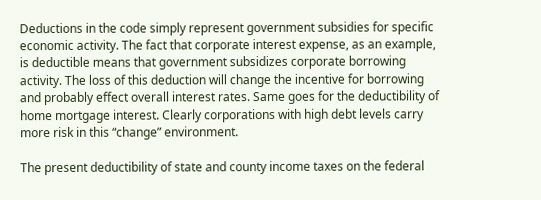Deductions in the code simply represent government subsidies for specific economic activity. The fact that corporate interest expense, as an example, is deductible means that government subsidizes corporate borrowing activity. The loss of this deduction will change the incentive for borrowing and probably effect overall interest rates. Same goes for the deductibility of home mortgage interest. Clearly corporations with high debt levels carry more risk in this “change” environment.

The present deductibility of state and county income taxes on the federal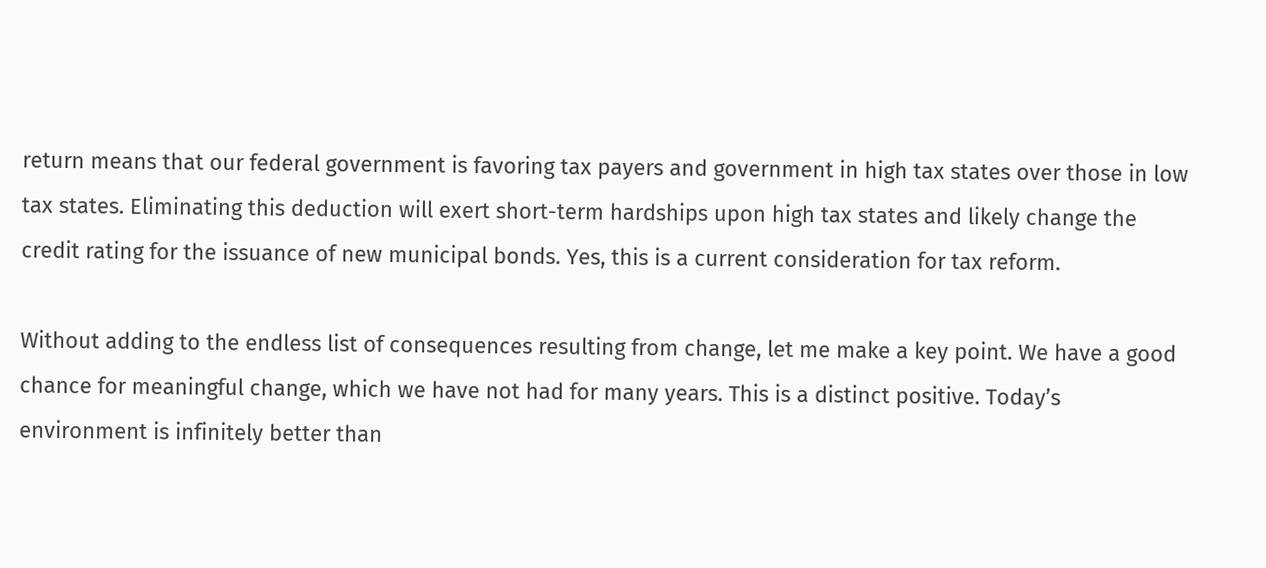return means that our federal government is favoring tax payers and government in high tax states over those in low tax states. Eliminating this deduction will exert short-term hardships upon high tax states and likely change the credit rating for the issuance of new municipal bonds. Yes, this is a current consideration for tax reform.

Without adding to the endless list of consequences resulting from change, let me make a key point. We have a good chance for meaningful change, which we have not had for many years. This is a distinct positive. Today’s environment is infinitely better than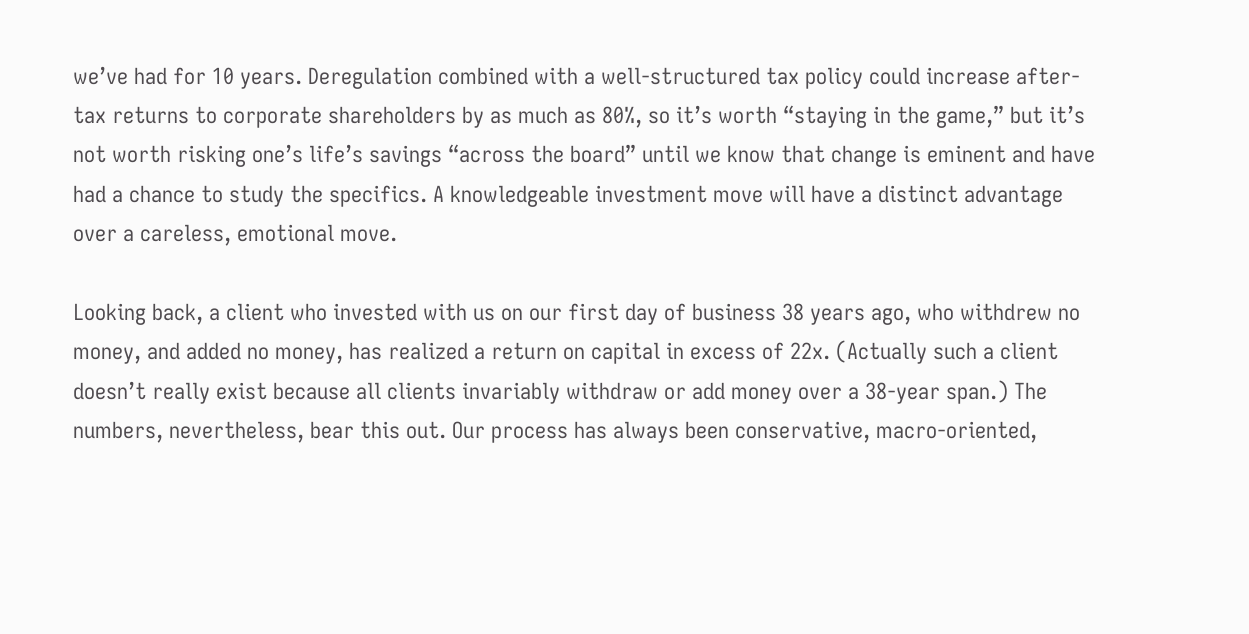we’ve had for 10 years. Deregulation combined with a well-structured tax policy could increase after-tax returns to corporate shareholders by as much as 80%, so it’s worth “staying in the game,” but it’s not worth risking one’s life’s savings “across the board” until we know that change is eminent and have had a chance to study the specifics. A knowledgeable investment move will have a distinct advantage over a careless, emotional move.

Looking back, a client who invested with us on our first day of business 38 years ago, who withdrew no money, and added no money, has realized a return on capital in excess of 22x. (Actually such a client doesn’t really exist because all clients invariably withdraw or add money over a 38-year span.) The numbers, nevertheless, bear this out. Our process has always been conservative, macro-oriented,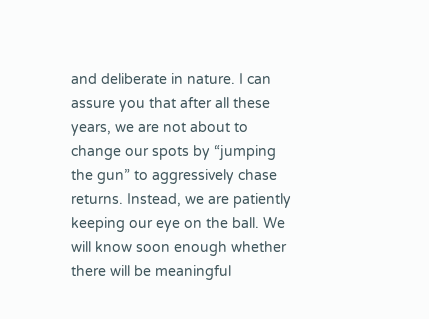and deliberate in nature. I can assure you that after all these years, we are not about to change our spots by “jumping the gun” to aggressively chase returns. Instead, we are patiently keeping our eye on the ball. We will know soon enough whether there will be meaningful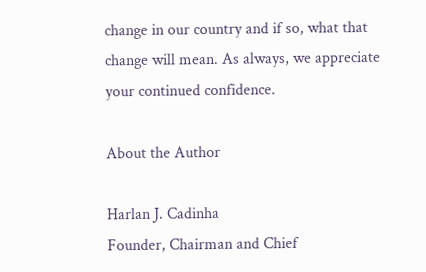change in our country and if so, what that change will mean. As always, we appreciate your continued confidence.

About the Author

Harlan J. Cadinha
Founder, Chairman and Chief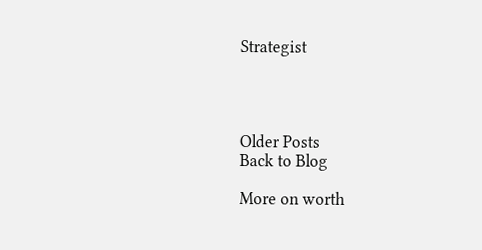Strategist




Older Posts
Back to Blog

More on worth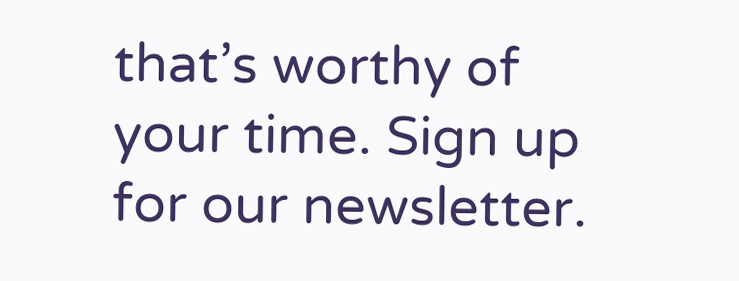that’s worthy of your time. Sign up for our newsletter.